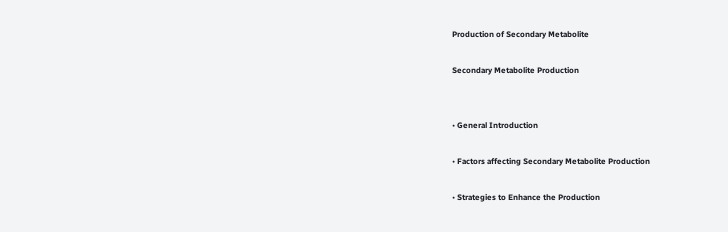Production of Secondary Metabolite

Secondary Metabolite Production


• General Introduction

• Factors affecting Secondary Metabolite Production

• Strategies to Enhance the Production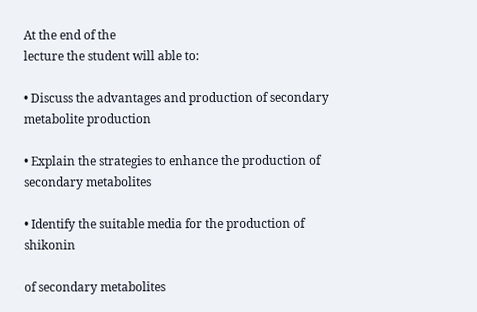At the end of the
lecture the student will able to:

• Discuss the advantages and production of secondary
metabolite production

• Explain the strategies to enhance the production of
secondary metabolites

• Identify the suitable media for the production of shikonin

of secondary metabolites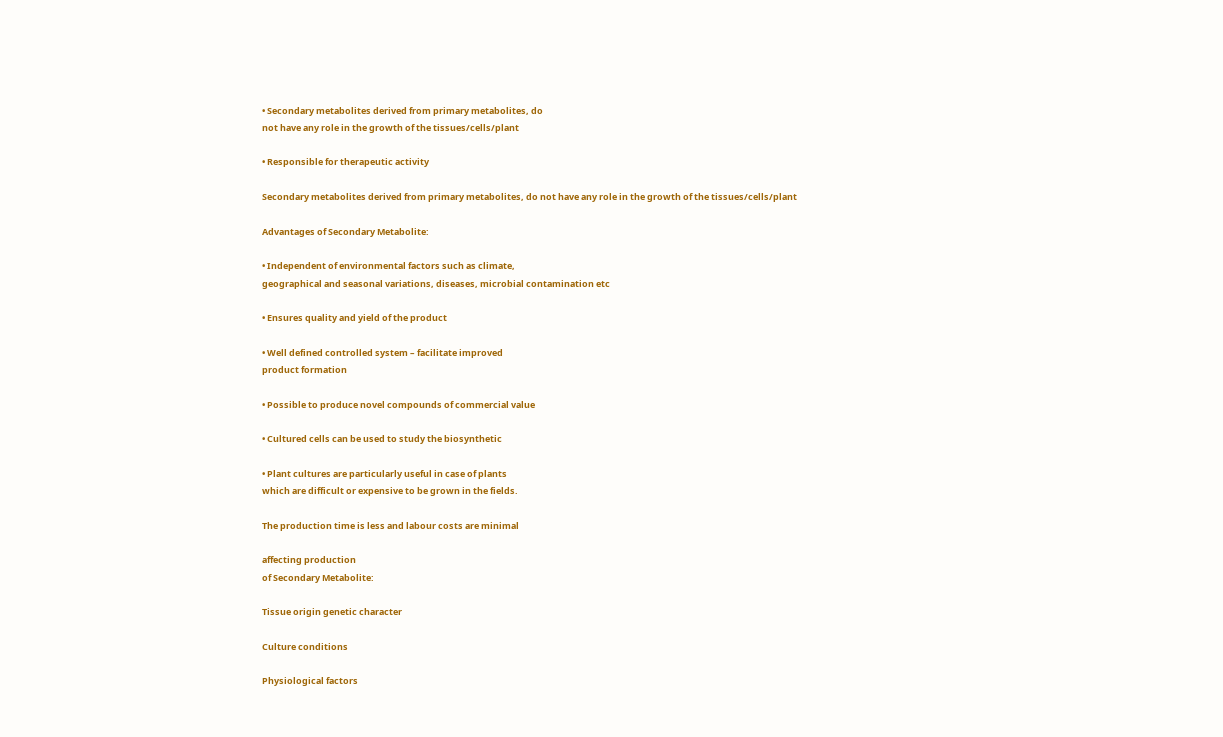• Secondary metabolites derived from primary metabolites, do
not have any role in the growth of the tissues/cells/plant

• Responsible for therapeutic activity

Secondary metabolites derived from primary metabolites, do not have any role in the growth of the tissues/cells/plant

Advantages of Secondary Metabolite:

• Independent of environmental factors such as climate,
geographical and seasonal variations, diseases, microbial contamination etc

• Ensures quality and yield of the product

• Well defined controlled system – facilitate improved
product formation

• Possible to produce novel compounds of commercial value

• Cultured cells can be used to study the biosynthetic

• Plant cultures are particularly useful in case of plants
which are difficult or expensive to be grown in the fields.

The production time is less and labour costs are minimal

affecting production
of Secondary Metabolite:

Tissue origin genetic character

Culture conditions

Physiological factors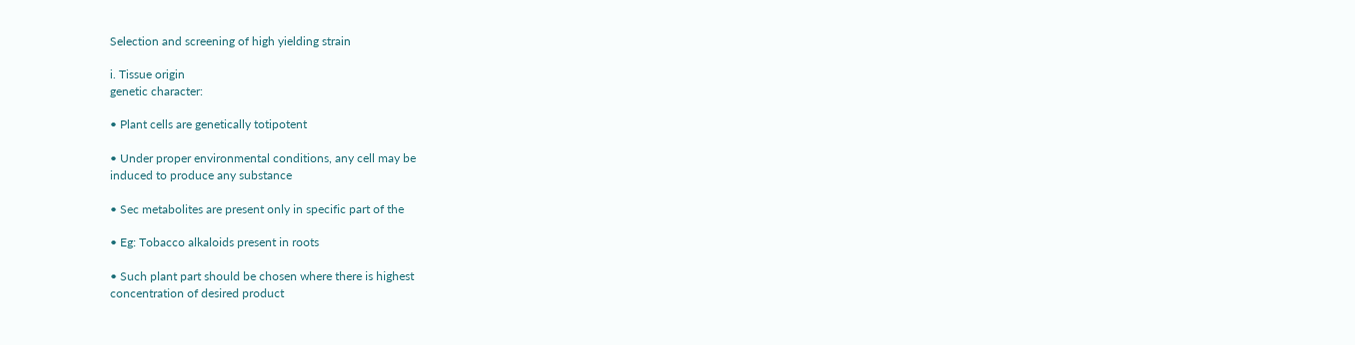Selection and screening of high yielding strain

i. Tissue origin
genetic character:

• Plant cells are genetically totipotent

• Under proper environmental conditions, any cell may be
induced to produce any substance

• Sec metabolites are present only in specific part of the

• Eg: Tobacco alkaloids present in roots

• Such plant part should be chosen where there is highest
concentration of desired product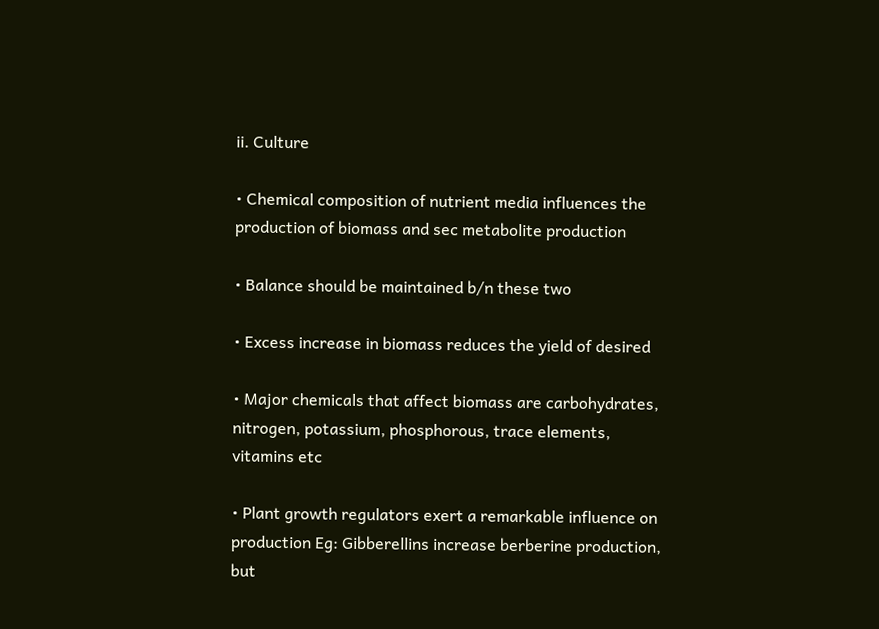ii. Culture

• Chemical composition of nutrient media influences the
production of biomass and sec metabolite production

• Balance should be maintained b/n these two

• Excess increase in biomass reduces the yield of desired

• Major chemicals that affect biomass are carbohydrates,
nitrogen, potassium, phosphorous, trace elements, vitamins etc

• Plant growth regulators exert a remarkable influence on
production Eg: Gibberellins increase berberine production, but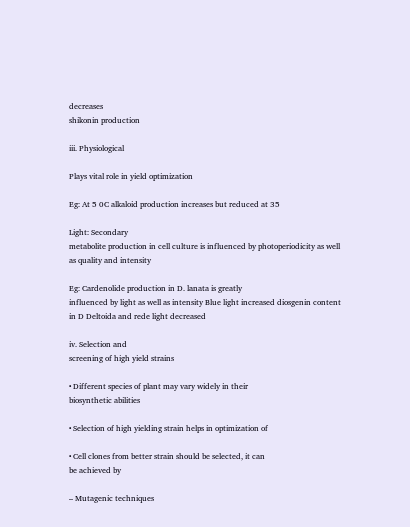decreases
shikonin production

iii. Physiological

Plays vital role in yield optimization

Eg: At 5 0C alkaloid production increases but reduced at 35

Light: Secondary
metabolite production in cell culture is influenced by photoperiodicity as well
as quality and intensity

Eg: Cardenolide production in D. lanata is greatly
influenced by light as well as intensity Blue light increased diosgenin content
in D Deltoida and rede light decreased

iv. Selection and
screening of high yield strains

• Different species of plant may vary widely in their
biosynthetic abilities

• Selection of high yielding strain helps in optimization of

• Cell clones from better strain should be selected, it can
be achieved by

– Mutagenic techniques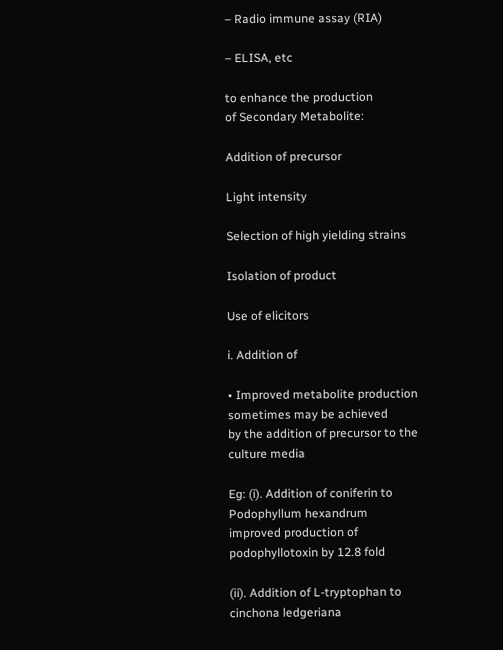– Radio immune assay (RIA)

– ELISA, etc

to enhance the production
of Secondary Metabolite:

Addition of precursor

Light intensity

Selection of high yielding strains

Isolation of product

Use of elicitors

i. Addition of

• Improved metabolite production sometimes may be achieved
by the addition of precursor to the culture media

Eg: (i). Addition of coniferin to Podophyllum hexandrum
improved production of podophyllotoxin by 12.8 fold

(ii). Addition of L-tryptophan to cinchona ledgeriana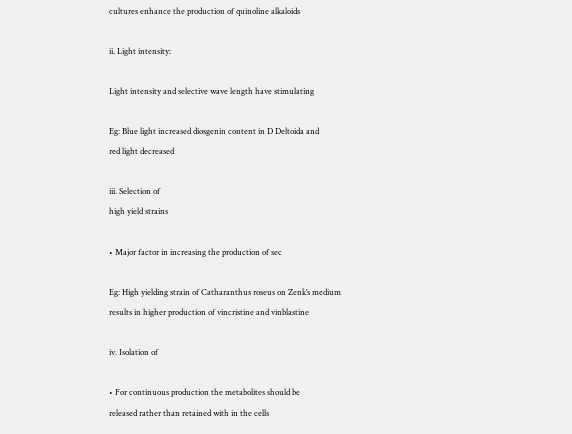cultures enhance the production of quinoline alkaloids

ii. Light intensity:

Light intensity and selective wave length have stimulating

Eg: Blue light increased diosgenin content in D Deltoida and
red light decreased

iii. Selection of
high yield strains

• Major factor in increasing the production of sec

Eg: High yielding strain of Catharanthus roseus on Zenk’s medium
results in higher production of vincristine and vinblastine

iv. Isolation of

• For continuous production the metabolites should be
released rather than retained with in the cells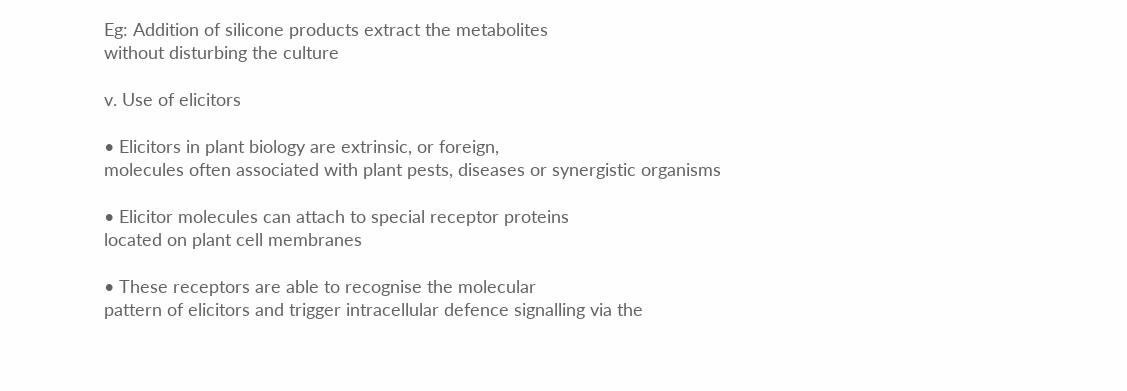Eg: Addition of silicone products extract the metabolites
without disturbing the culture

v. Use of elicitors

• Elicitors in plant biology are extrinsic, or foreign,
molecules often associated with plant pests, diseases or synergistic organisms

• Elicitor molecules can attach to special receptor proteins
located on plant cell membranes

• These receptors are able to recognise the molecular
pattern of elicitors and trigger intracellular defence signalling via the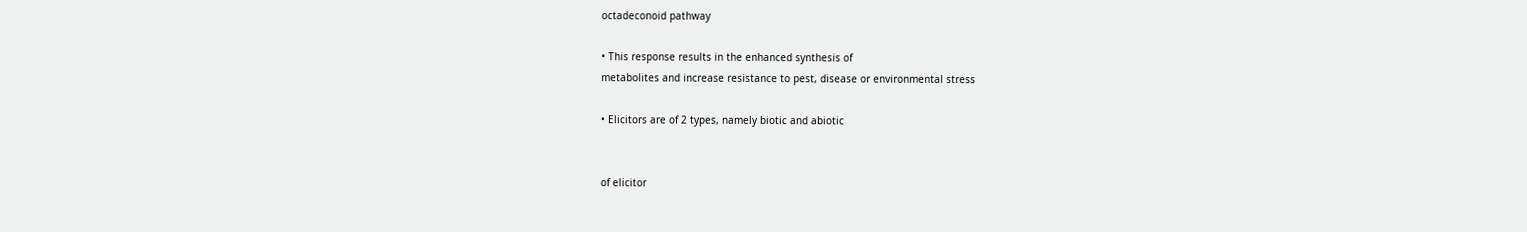octadeconoid pathway

• This response results in the enhanced synthesis of
metabolites and increase resistance to pest, disease or environmental stress

• Elicitors are of 2 types, namely biotic and abiotic


of elicitor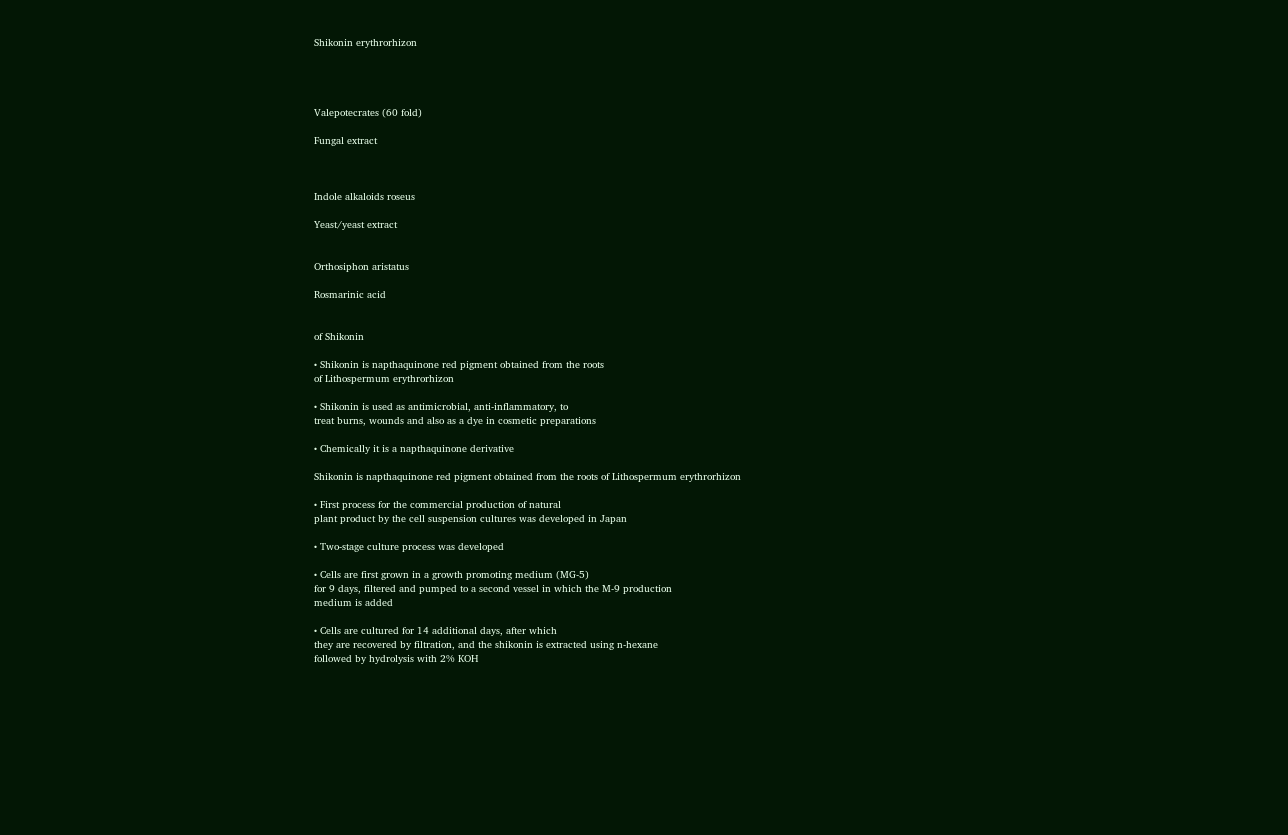Shikonin erythrorhizon




Valepotecrates (60 fold)

Fungal extract



Indole alkaloids roseus

Yeast/yeast extract


Orthosiphon aristatus

Rosmarinic acid


of Shikonin

• Shikonin is napthaquinone red pigment obtained from the roots
of Lithospermum erythrorhizon

• Shikonin is used as antimicrobial, anti-inflammatory, to
treat burns, wounds and also as a dye in cosmetic preparations

• Chemically it is a napthaquinone derivative

Shikonin is napthaquinone red pigment obtained from the roots of Lithospermum erythrorhizon

• First process for the commercial production of natural
plant product by the cell suspension cultures was developed in Japan

• Two-stage culture process was developed

• Cells are first grown in a growth promoting medium (MG-5)
for 9 days, filtered and pumped to a second vessel in which the M-9 production
medium is added

• Cells are cultured for 14 additional days, after which
they are recovered by filtration, and the shikonin is extracted using n-hexane
followed by hydrolysis with 2% KOH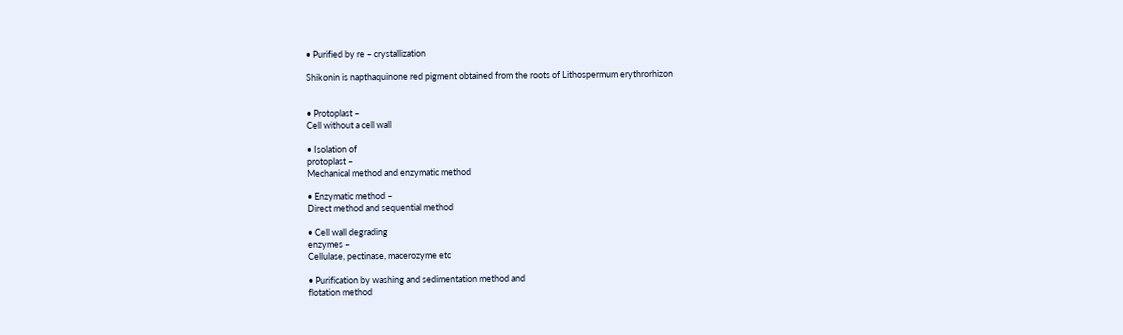• Purified by re – crystallization

Shikonin is napthaquinone red pigment obtained from the roots of Lithospermum erythrorhizon


• Protoplast –
Cell without a cell wall

• Isolation of
protoplast –
Mechanical method and enzymatic method

• Enzymatic method –
Direct method and sequential method

• Cell wall degrading
enzymes –
Cellulase, pectinase, macerozyme etc

• Purification by washing and sedimentation method and
flotation method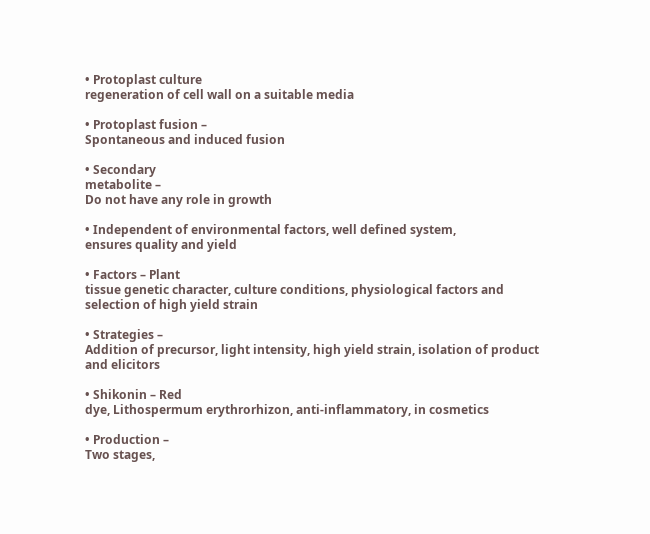• Protoplast culture
regeneration of cell wall on a suitable media

• Protoplast fusion –
Spontaneous and induced fusion

• Secondary
metabolite –
Do not have any role in growth

• Independent of environmental factors, well defined system,
ensures quality and yield

• Factors – Plant
tissue genetic character, culture conditions, physiological factors and
selection of high yield strain

• Strategies –
Addition of precursor, light intensity, high yield strain, isolation of product
and elicitors

• Shikonin – Red
dye, Lithospermum erythrorhizon, anti-inflammatory, in cosmetics

• Production –
Two stages,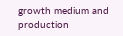growth medium and production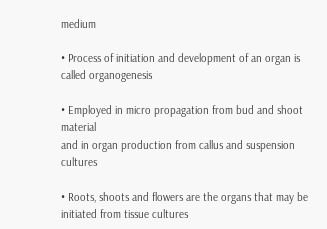medium

• Process of initiation and development of an organ is
called organogenesis

• Employed in micro propagation from bud and shoot material
and in organ production from callus and suspension cultures

• Roots, shoots and flowers are the organs that may be
initiated from tissue cultures